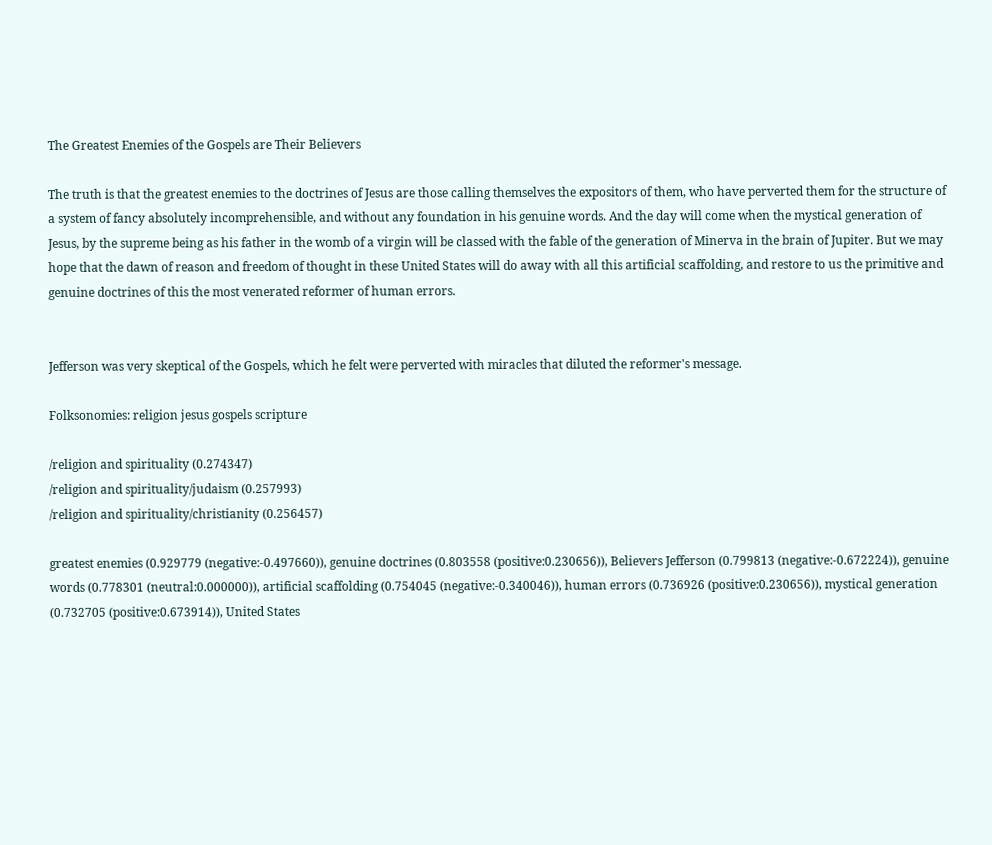The Greatest Enemies of the Gospels are Their Believers

The truth is that the greatest enemies to the doctrines of Jesus are those calling themselves the expositors of them, who have perverted them for the structure of a system of fancy absolutely incomprehensible, and without any foundation in his genuine words. And the day will come when the mystical generation of Jesus, by the supreme being as his father in the womb of a virgin will be classed with the fable of the generation of Minerva in the brain of Jupiter. But we may hope that the dawn of reason and freedom of thought in these United States will do away with all this artificial scaffolding, and restore to us the primitive and genuine doctrines of this the most venerated reformer of human errors.


Jefferson was very skeptical of the Gospels, which he felt were perverted with miracles that diluted the reformer's message.

Folksonomies: religion jesus gospels scripture

/religion and spirituality (0.274347)
/religion and spirituality/judaism (0.257993)
/religion and spirituality/christianity (0.256457)

greatest enemies (0.929779 (negative:-0.497660)), genuine doctrines (0.803558 (positive:0.230656)), Believers Jefferson (0.799813 (negative:-0.672224)), genuine words (0.778301 (neutral:0.000000)), artificial scaffolding (0.754045 (negative:-0.340046)), human errors (0.736926 (positive:0.230656)), mystical generation (0.732705 (positive:0.673914)), United States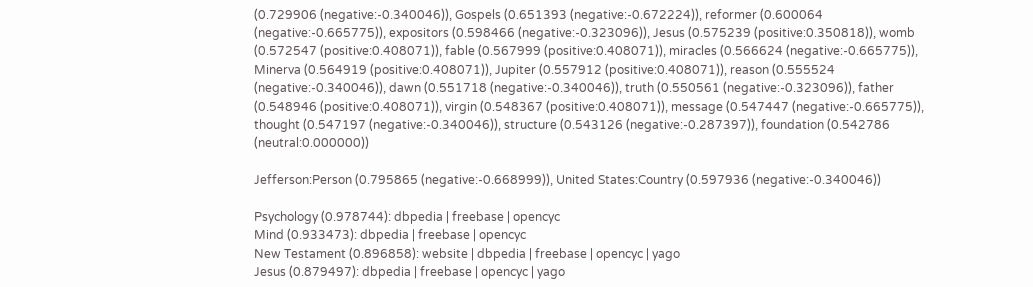(0.729906 (negative:-0.340046)), Gospels (0.651393 (negative:-0.672224)), reformer (0.600064 (negative:-0.665775)), expositors (0.598466 (negative:-0.323096)), Jesus (0.575239 (positive:0.350818)), womb (0.572547 (positive:0.408071)), fable (0.567999 (positive:0.408071)), miracles (0.566624 (negative:-0.665775)), Minerva (0.564919 (positive:0.408071)), Jupiter (0.557912 (positive:0.408071)), reason (0.555524 (negative:-0.340046)), dawn (0.551718 (negative:-0.340046)), truth (0.550561 (negative:-0.323096)), father (0.548946 (positive:0.408071)), virgin (0.548367 (positive:0.408071)), message (0.547447 (negative:-0.665775)), thought (0.547197 (negative:-0.340046)), structure (0.543126 (negative:-0.287397)), foundation (0.542786 (neutral:0.000000))

Jefferson:Person (0.795865 (negative:-0.668999)), United States:Country (0.597936 (negative:-0.340046))

Psychology (0.978744): dbpedia | freebase | opencyc
Mind (0.933473): dbpedia | freebase | opencyc
New Testament (0.896858): website | dbpedia | freebase | opencyc | yago
Jesus (0.879497): dbpedia | freebase | opencyc | yago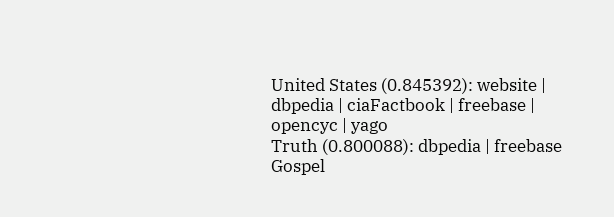United States (0.845392): website | dbpedia | ciaFactbook | freebase | opencyc | yago
Truth (0.800088): dbpedia | freebase
Gospel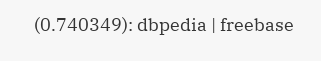(0.740349): dbpedia | freebase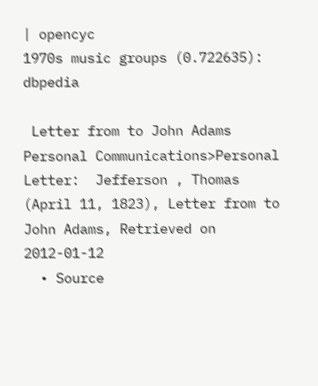| opencyc
1970s music groups (0.722635): dbpedia

 Letter from to John Adams
Personal Communications>Personal Letter:  Jefferson , Thomas (April 11, 1823), Letter from to John Adams, Retrieved on 2012-01-12
  • Source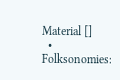Material []
  • Folksonomies: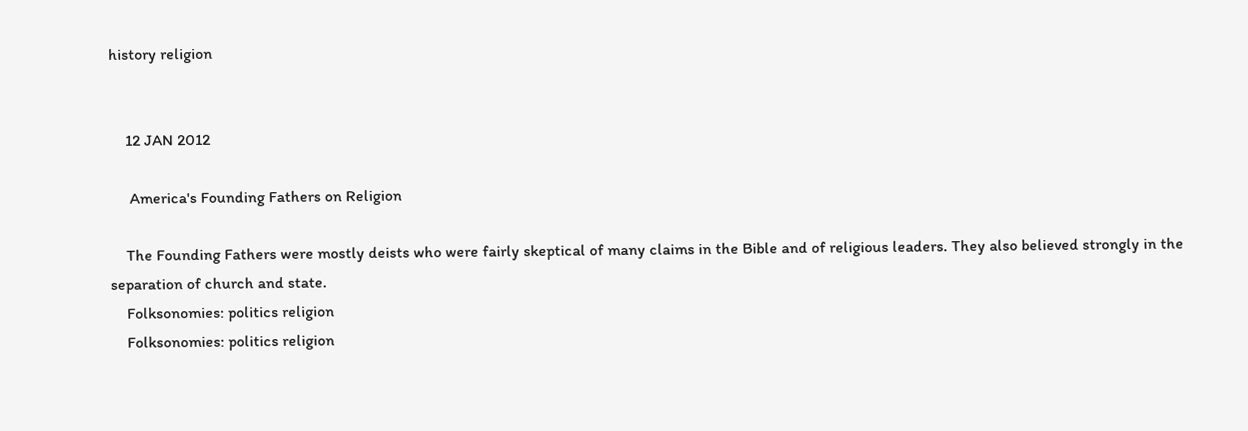history religion


    12 JAN 2012

     America's Founding Fathers on Religion

    The Founding Fathers were mostly deists who were fairly skeptical of many claims in the Bible and of religious leaders. They also believed strongly in the separation of church and state.
    Folksonomies: politics religion
    Folksonomies: politics religion